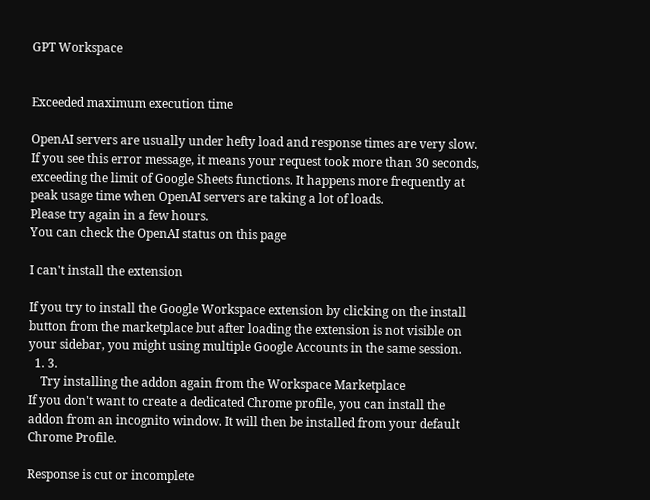GPT Workspace


Exceeded maximum execution time

OpenAI servers are usually under hefty load and response times are very slow.
If you see this error message, it means your request took more than 30 seconds, exceeding the limit of Google Sheets functions. It happens more frequently at peak usage time when OpenAI servers are taking a lot of loads.
Please try again in a few hours.
You can check the OpenAI status on this page

I can't install the extension

If you try to install the Google Workspace extension by clicking on the install button from the marketplace but after loading the extension is not visible on your sidebar, you might using multiple Google Accounts in the same session.
  1. 3.
    Try installing the addon again from the Workspace Marketplace
If you don't want to create a dedicated Chrome profile, you can install the addon from an incognito window. It will then be installed from your default Chrome Profile.

Response is cut or incomplete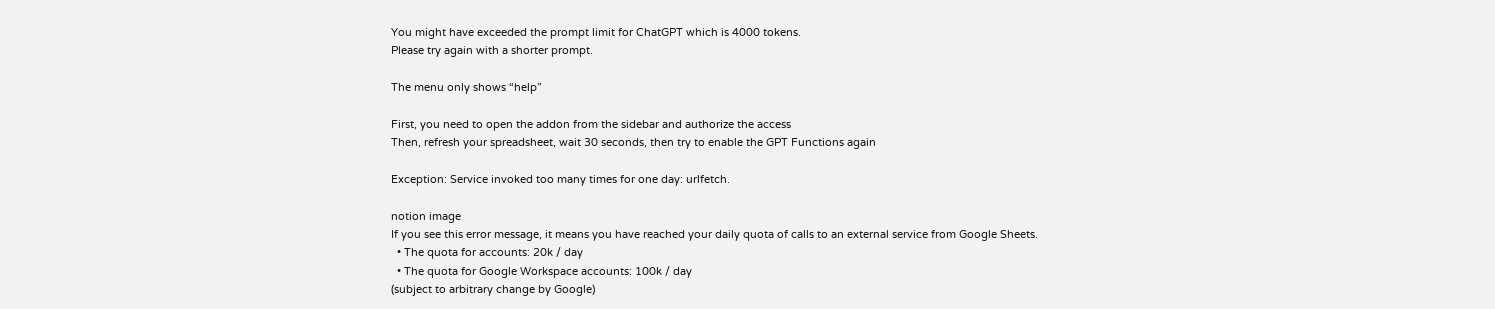You might have exceeded the prompt limit for ChatGPT which is 4000 tokens.
Please try again with a shorter prompt.

The menu only shows “help”

First, you need to open the addon from the sidebar and authorize the access
Then, refresh your spreadsheet, wait 30 seconds, then try to enable the GPT Functions again

Exception: Service invoked too many times for one day: urlfetch.

notion image
If you see this error message, it means you have reached your daily quota of calls to an external service from Google Sheets.
  • The quota for accounts: 20k / day
  • The quota for Google Workspace accounts: 100k / day
(subject to arbitrary change by Google)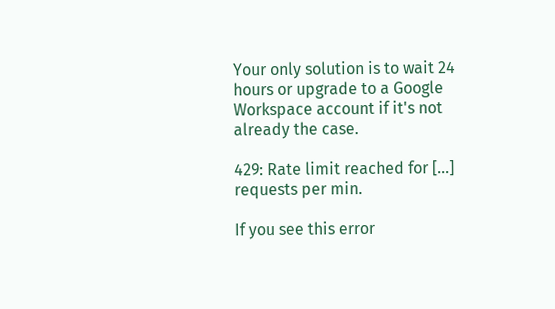Your only solution is to wait 24 hours or upgrade to a Google Workspace account if it's not already the case.

429: Rate limit reached for […] requests per min.

If you see this error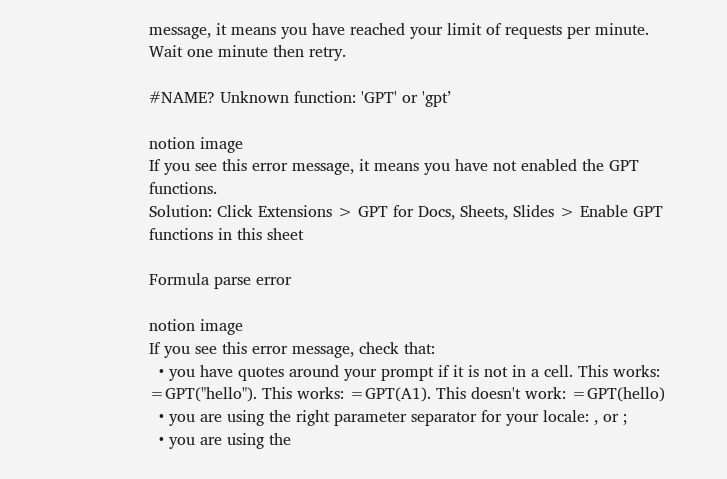message, it means you have reached your limit of requests per minute.
Wait one minute then retry.

#NAME? Unknown function: 'GPT' or 'gpt’

notion image
If you see this error message, it means you have not enabled the GPT functions.
Solution: Click Extensions > GPT for Docs, Sheets, Slides > Enable GPT functions in this sheet

Formula parse error

notion image
If you see this error message, check that:
  • you have quotes around your prompt if it is not in a cell. This works: =GPT("hello"). This works: =GPT(A1). This doesn't work: =GPT(hello)
  • you are using the right parameter separator for your locale: , or ;
  • you are using the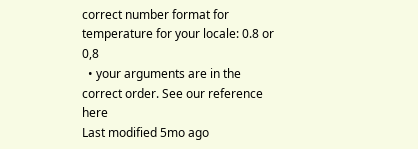correct number format for temperature for your locale: 0.8 or 0,8
  • your arguments are in the correct order. See our reference here
Last modified 5mo ago